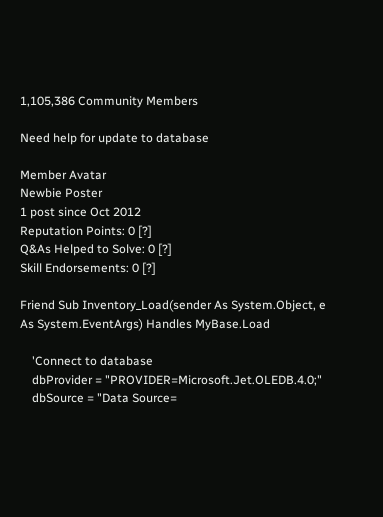1,105,386 Community Members

Need help for update to database

Member Avatar
Newbie Poster
1 post since Oct 2012
Reputation Points: 0 [?]
Q&As Helped to Solve: 0 [?]
Skill Endorsements: 0 [?]

Friend Sub Inventory_Load(sender As System.Object, e As System.EventArgs) Handles MyBase.Load

    'Connect to database
    dbProvider = "PROVIDER=Microsoft.Jet.OLEDB.4.0;"
    dbSource = "Data Source=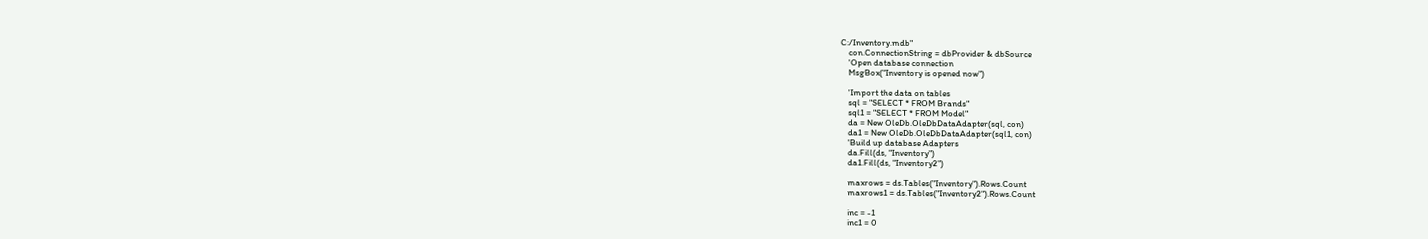C:/Inventory.mdb"
    con.ConnectionString = dbProvider & dbSource
    'Open database connection
    MsgBox("Inventory is opened now")

    'Import the data on tables
    sql = "SELECT * FROM Brands"
    sql1 = "SELECT * FROM Model"
    da = New OleDb.OleDbDataAdapter(sql, con)
    da1 = New OleDb.OleDbDataAdapter(sql1, con)
    'Build up database Adapters
    da.Fill(ds, "Inventory")
    da1.Fill(ds, "Inventory2")

    maxrows = ds.Tables("Inventory").Rows.Count
    maxrows1 = ds.Tables("Inventory2").Rows.Count

    inc = -1
    inc1 = 0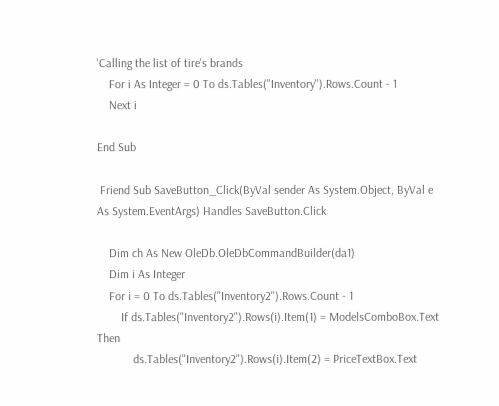'Calling the list of tire's brands
    For i As Integer = 0 To ds.Tables("Inventory").Rows.Count - 1
    Next i

End Sub

 Friend Sub SaveButton_Click(ByVal sender As System.Object, ByVal e As System.EventArgs) Handles SaveButton.Click

    Dim ch As New OleDb.OleDbCommandBuilder(da1)
    Dim i As Integer
    For i = 0 To ds.Tables("Inventory2").Rows.Count - 1
        If ds.Tables("Inventory2").Rows(i).Item(1) = ModelsComboBox.Text Then
            ds.Tables("Inventory2").Rows(i).Item(2) = PriceTextBox.Text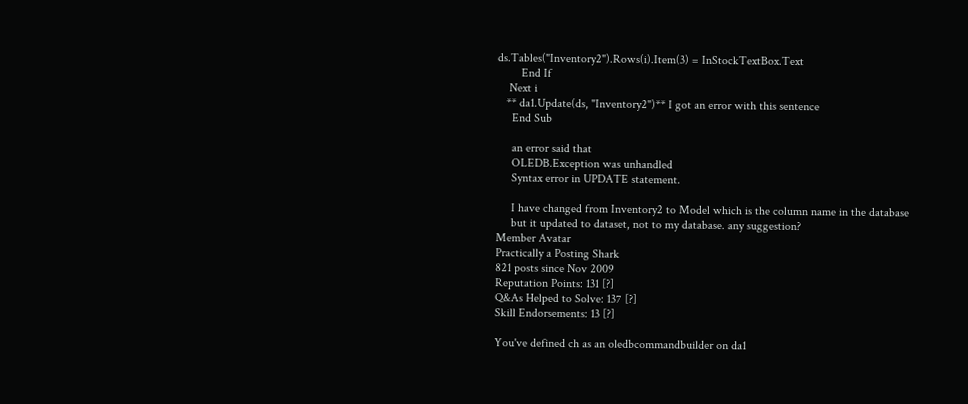ds.Tables("Inventory2").Rows(i).Item(3) = InStockTextBox.Text
        End If
    Next i
   ** da1.Update(ds, "Inventory2")** I got an error with this sentence
     End Sub

     an error said that
     OLEDB.Exception was unhandled
     Syntax error in UPDATE statement.

     I have changed from Inventory2 to Model which is the column name in the database
     but it updated to dataset, not to my database. any suggestion?
Member Avatar
Practically a Posting Shark
821 posts since Nov 2009
Reputation Points: 131 [?]
Q&As Helped to Solve: 137 [?]
Skill Endorsements: 13 [?]

You've defined ch as an oledbcommandbuilder on da1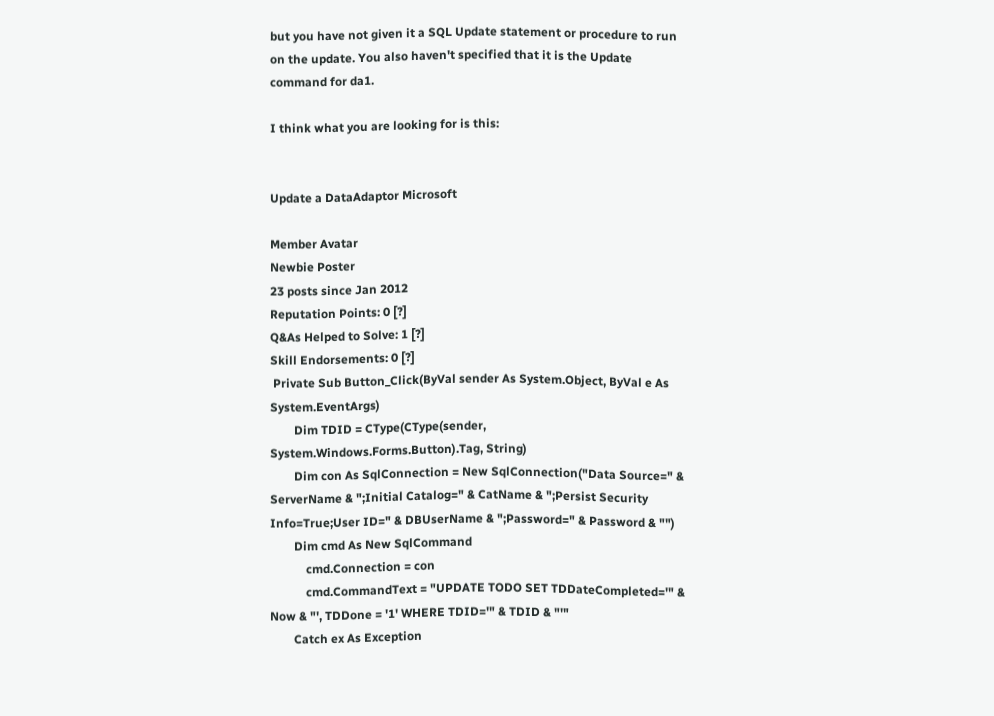but you have not given it a SQL Update statement or procedure to run on the update. You also haven't specified that it is the Update command for da1.

I think what you are looking for is this:


Update a DataAdaptor Microsoft

Member Avatar
Newbie Poster
23 posts since Jan 2012
Reputation Points: 0 [?]
Q&As Helped to Solve: 1 [?]
Skill Endorsements: 0 [?]
 Private Sub Button_Click(ByVal sender As System.Object, ByVal e As System.EventArgs)
        Dim TDID = CType(CType(sender, System.Windows.Forms.Button).Tag, String)
        Dim con As SqlConnection = New SqlConnection("Data Source=" & ServerName & ";Initial Catalog=" & CatName & ";Persist Security Info=True;User ID=" & DBUserName & ";Password=" & Password & "")
        Dim cmd As New SqlCommand
            cmd.Connection = con
            cmd.CommandText = "UPDATE TODO SET TDDateCompleted='" & Now & "', TDDone = '1' WHERE TDID='" & TDID & "'"
        Catch ex As Exception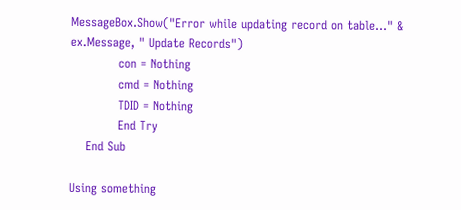MessageBox.Show("Error while updating record on table..." & ex.Message, " Update Records")
            con = Nothing
            cmd = Nothing
            TDID = Nothing
            End Try
    End Sub

Using something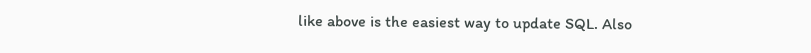like above is the easiest way to update SQL. Also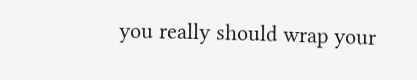you really should wrap your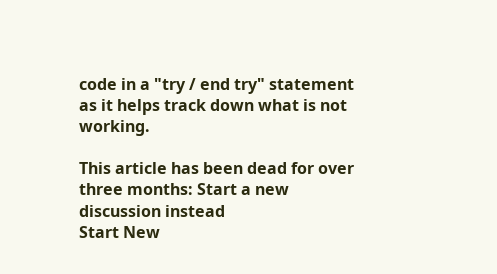code in a "try / end try" statement as it helps track down what is not working.

This article has been dead for over three months: Start a new discussion instead
Start New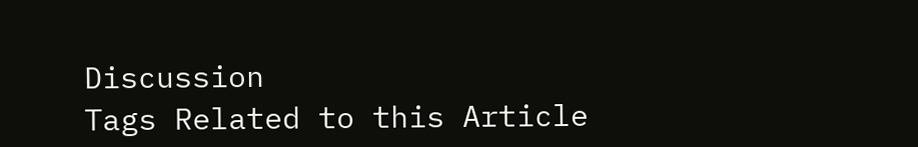Discussion
Tags Related to this Article